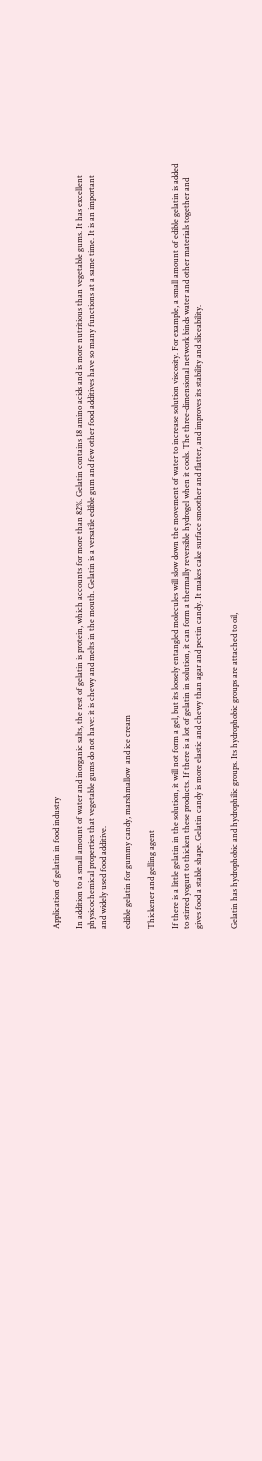Application of gelatin in food industry

In addition to a small amount of water and inorganic salts, the rest of gelatin is protein, which accounts for more than 82%. Gelatin contains 18 amino acids and is more nutritious than vegetable gums. It has excellent physicochemical properties that vegetable gums do not have: it is chewy and melts in the mouth. Gelatin is a versatile edible gum and few other food additives have so many functions at a same time. It is an important and widely used food additive.

edible gelatin for gummy candy, marshmallow  and ice cream

Thickener and gelling agent

If there is a little gelatin in the solution, it will not form a gel, but its loosely entangled molecules will slow down the movement of water to increase solution viscosity. For example, a small amount of edible gelatin is added to stirred yogurt to thicken these products. If there is a lot of gelatin in solution, it can form a thermally reversible hydrogel when it cools. The three-dimensional network binds water and other materials together and gives food a stable shape. Gelatin candy is more elastic and chewy than agar and pectin candy. It makes cake surface smoother and flatter, and improves its stability and sliceability.


Gelatin has hydrophobic and hydrophilic groups. Its hydrophobic groups are attached to oil,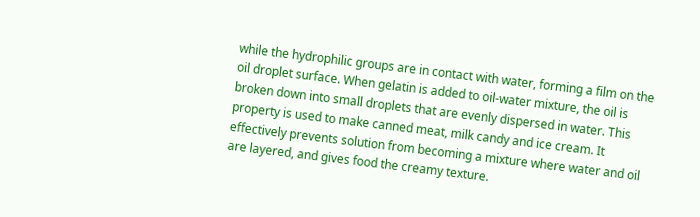while the hydrophilic groups are in contact with water, forming a film on the oil droplet surface. When gelatin is added to oil-water mixture, the oil is broken down into small droplets that are evenly dispersed in water. This property is used to make canned meat, milk candy and ice cream. It effectively prevents solution from becoming a mixture where water and oil are layered, and gives food the creamy texture.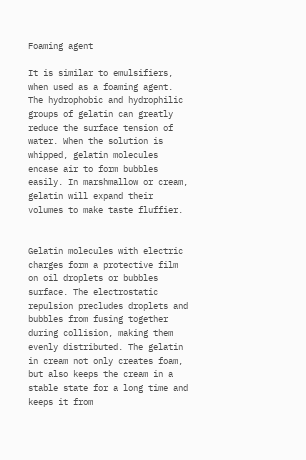Foaming agent

It is similar to emulsifiers, when used as a foaming agent. The hydrophobic and hydrophilic groups of gelatin can greatly reduce the surface tension of water. When the solution is whipped, gelatin molecules encase air to form bubbles easily. In marshmallow or cream, gelatin will expand their volumes to make taste fluffier.


Gelatin molecules with electric charges form a protective film on oil droplets or bubbles surface. The electrostatic repulsion precludes droplets and bubbles from fusing together during collision, making them evenly distributed. The gelatin in cream not only creates foam, but also keeps the cream in a stable state for a long time and keeps it from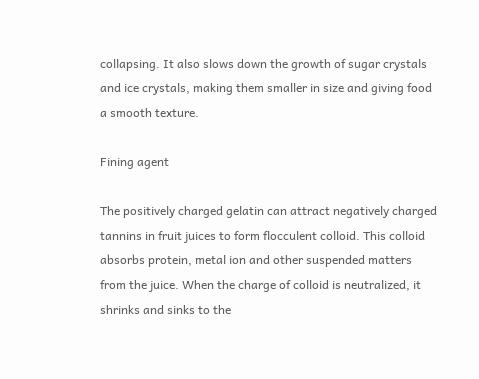collapsing. It also slows down the growth of sugar crystals and ice crystals, making them smaller in size and giving food a smooth texture.

Fining agent

The positively charged gelatin can attract negatively charged tannins in fruit juices to form flocculent colloid. This colloid absorbs protein, metal ion and other suspended matters from the juice. When the charge of colloid is neutralized, it shrinks and sinks to the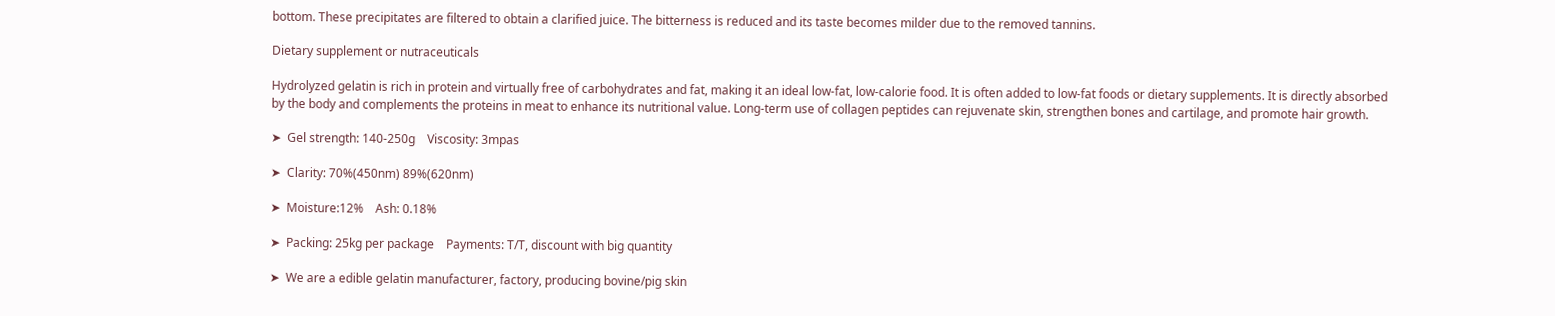bottom. These precipitates are filtered to obtain a clarified juice. The bitterness is reduced and its taste becomes milder due to the removed tannins.

Dietary supplement or nutraceuticals

Hydrolyzed gelatin is rich in protein and virtually free of carbohydrates and fat, making it an ideal low-fat, low-calorie food. It is often added to low-fat foods or dietary supplements. It is directly absorbed by the body and complements the proteins in meat to enhance its nutritional value. Long-term use of collagen peptides can rejuvenate skin, strengthen bones and cartilage, and promote hair growth.

➤  Gel strength: 140-250g    Viscosity: 3mpas

➤  Clarity: 70%(450nm) 89%(620nm)

➤  Moisture:12%    Ash: 0.18%

➤  Packing: 25kg per package    Payments: T/T, discount with big quantity

➤  We are a edible gelatin manufacturer, factory, producing bovine/pig skin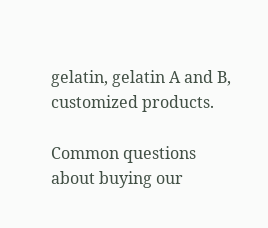gelatin, gelatin A and B, customized products.

Common questions about buying our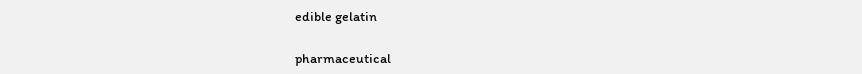edible gelatin

pharmaceutical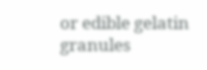or edible gelatin granules